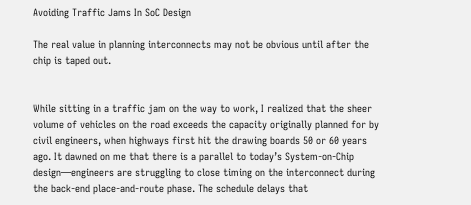Avoiding Traffic Jams In SoC Design

The real value in planning interconnects may not be obvious until after the chip is taped out.


While sitting in a traffic jam on the way to work, I realized that the sheer volume of vehicles on the road exceeds the capacity originally planned for by civil engineers, when highways first hit the drawing boards 50 or 60 years ago. It dawned on me that there is a parallel to today’s System-on-Chip design—engineers are struggling to close timing on the interconnect during the back-end place-and-route phase. The schedule delays that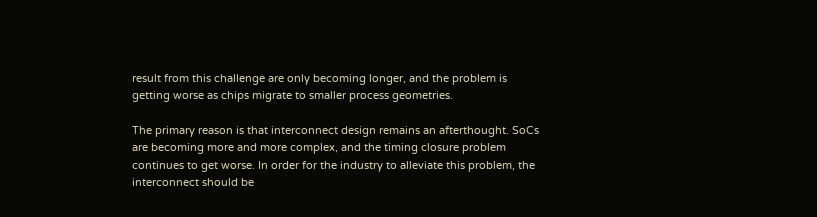result from this challenge are only becoming longer, and the problem is getting worse as chips migrate to smaller process geometries.

The primary reason is that interconnect design remains an afterthought. SoCs are becoming more and more complex, and the timing closure problem continues to get worse. In order for the industry to alleviate this problem, the interconnect should be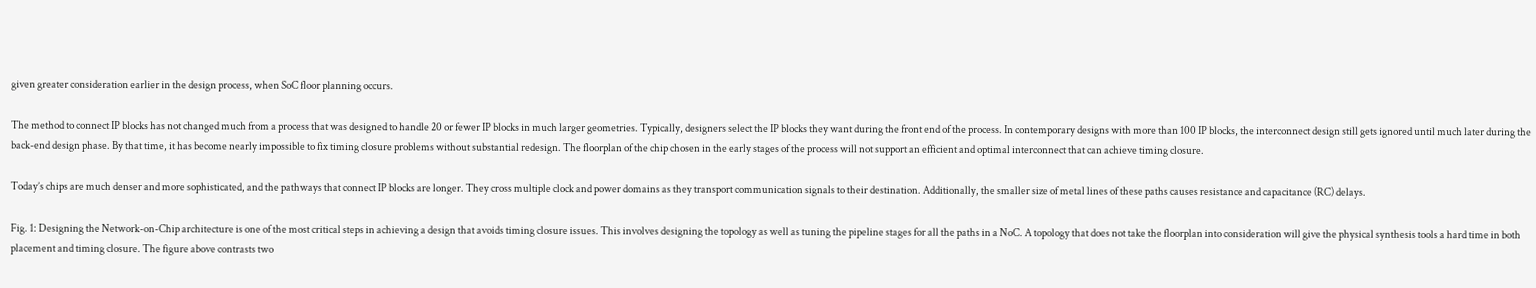given greater consideration earlier in the design process, when SoC floor planning occurs.

The method to connect IP blocks has not changed much from a process that was designed to handle 20 or fewer IP blocks in much larger geometries. Typically, designers select the IP blocks they want during the front end of the process. In contemporary designs with more than 100 IP blocks, the interconnect design still gets ignored until much later during the back-end design phase. By that time, it has become nearly impossible to fix timing closure problems without substantial redesign. The floorplan of the chip chosen in the early stages of the process will not support an efficient and optimal interconnect that can achieve timing closure.

Today’s chips are much denser and more sophisticated, and the pathways that connect IP blocks are longer. They cross multiple clock and power domains as they transport communication signals to their destination. Additionally, the smaller size of metal lines of these paths causes resistance and capacitance (RC) delays.

Fig. 1: Designing the Network-on-Chip architecture is one of the most critical steps in achieving a design that avoids timing closure issues. This involves designing the topology as well as tuning the pipeline stages for all the paths in a NoC. A topology that does not take the floorplan into consideration will give the physical synthesis tools a hard time in both placement and timing closure. The figure above contrasts two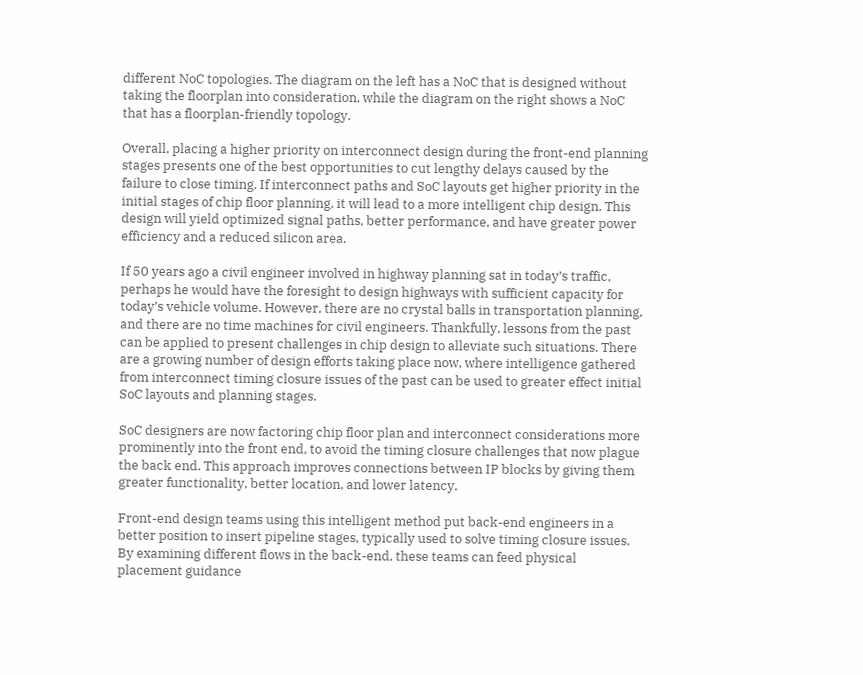different NoC topologies. The diagram on the left has a NoC that is designed without taking the floorplan into consideration, while the diagram on the right shows a NoC that has a floorplan-friendly topology.

Overall, placing a higher priority on interconnect design during the front-end planning stages presents one of the best opportunities to cut lengthy delays caused by the failure to close timing. If interconnect paths and SoC layouts get higher priority in the initial stages of chip floor planning, it will lead to a more intelligent chip design. This design will yield optimized signal paths, better performance, and have greater power efficiency and a reduced silicon area.

If 50 years ago a civil engineer involved in highway planning sat in today’s traffic, perhaps he would have the foresight to design highways with sufficient capacity for today’s vehicle volume. However, there are no crystal balls in transportation planning, and there are no time machines for civil engineers. Thankfully, lessons from the past can be applied to present challenges in chip design to alleviate such situations. There are a growing number of design efforts taking place now, where intelligence gathered from interconnect timing closure issues of the past can be used to greater effect initial SoC layouts and planning stages.

SoC designers are now factoring chip floor plan and interconnect considerations more prominently into the front end, to avoid the timing closure challenges that now plague the back end. This approach improves connections between IP blocks by giving them greater functionality, better location, and lower latency.

Front-end design teams using this intelligent method put back-end engineers in a better position to insert pipeline stages, typically used to solve timing closure issues. By examining different flows in the back-end, these teams can feed physical placement guidance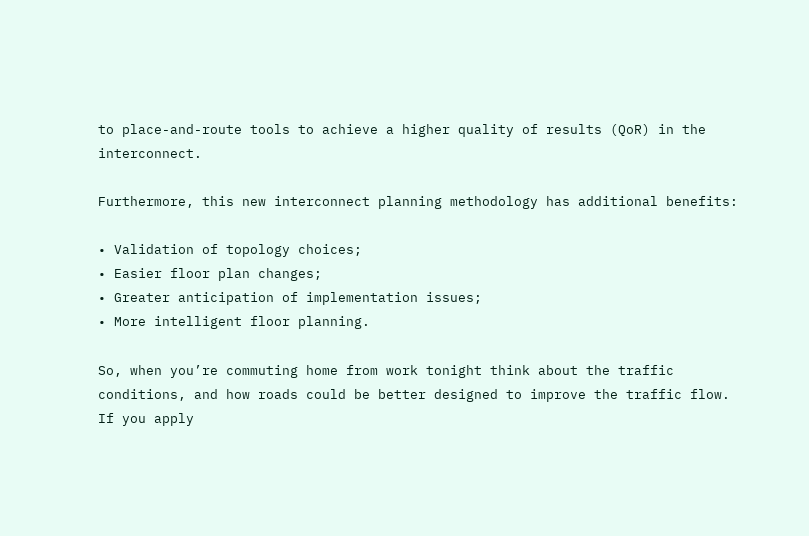to place-and-route tools to achieve a higher quality of results (QoR) in the interconnect.

Furthermore, this new interconnect planning methodology has additional benefits:

• Validation of topology choices;
• Easier floor plan changes;
• Greater anticipation of implementation issues;
• More intelligent floor planning.

So, when you’re commuting home from work tonight think about the traffic conditions, and how roads could be better designed to improve the traffic flow. If you apply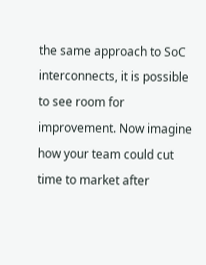the same approach to SoC interconnects, it is possible to see room for improvement. Now imagine how your team could cut time to market after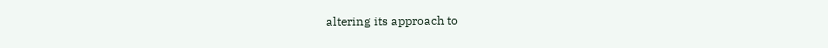altering its approach to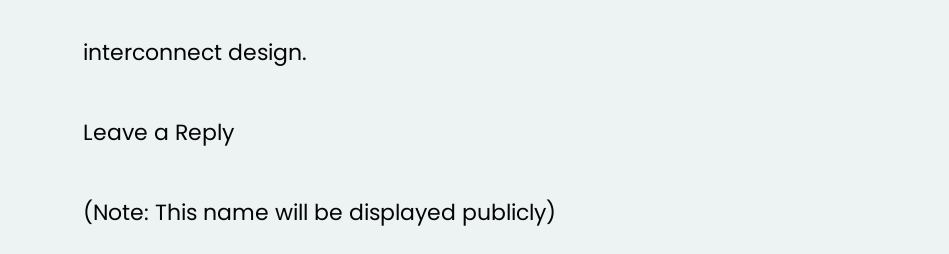interconnect design.

Leave a Reply

(Note: This name will be displayed publicly)